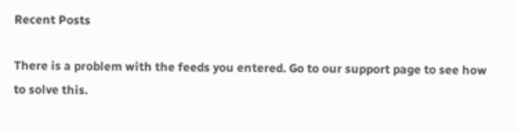Recent Posts

There is a problem with the feeds you entered. Go to our support page to see how to solve this.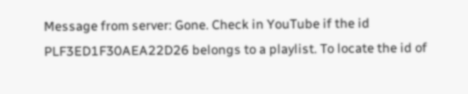Message from server: Gone. Check in YouTube if the id PLF3ED1F30AEA22D26 belongs to a playlist. To locate the id of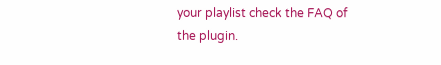your playlist check the FAQ of the plugin.